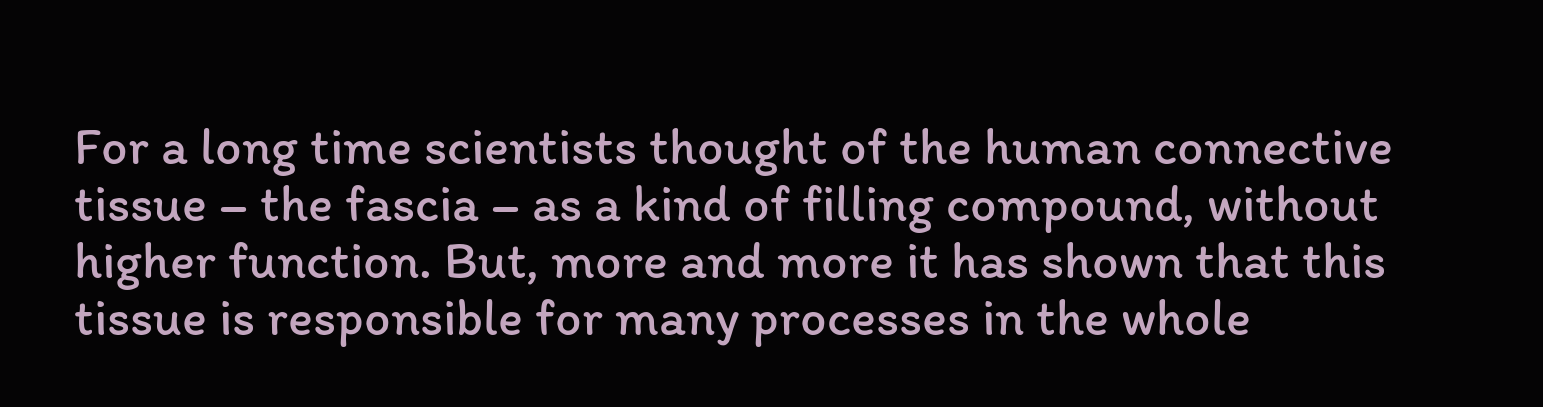For a long time scientists thought of the human connective tissue – the fascia – as a kind of filling compound, without higher function. But, more and more it has shown that this tissue is responsible for many processes in the whole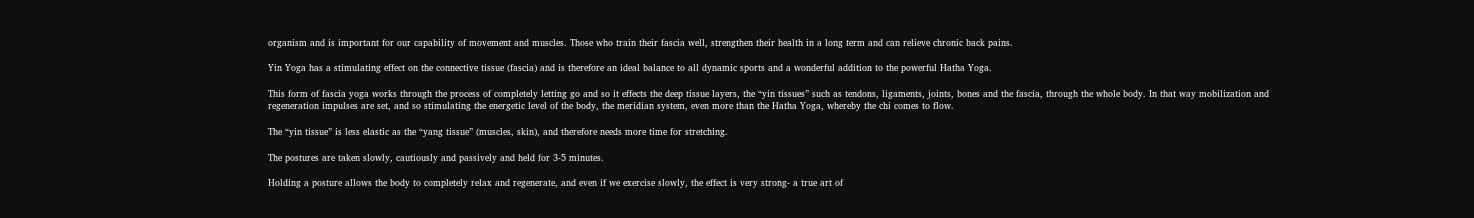organism and is important for our capability of movement and muscles. Those who train their fascia well, strengthen their health in a long term and can relieve chronic back pains.

Yin Yoga has a stimulating effect on the connective tissue (fascia) and is therefore an ideal balance to all dynamic sports and a wonderful addition to the powerful Hatha Yoga.

This form of fascia yoga works through the process of completely letting go and so it effects the deep tissue layers, the “yin tissues” such as tendons, ligaments, joints, bones and the fascia, through the whole body. In that way mobilization and regeneration impulses are set, and so stimulating the energetic level of the body, the meridian system, even more than the Hatha Yoga, whereby the chi comes to flow.

The “yin tissue” is less elastic as the “yang tissue” (muscles, skin), and therefore needs more time for stretching.

The postures are taken slowly, cautiously and passively and held for 3-5 minutes.

Holding a posture allows the body to completely relax and regenerate, and even if we exercise slowly, the effect is very strong- a true art of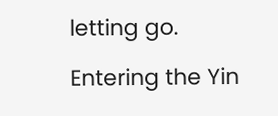letting go.

Entering the Yin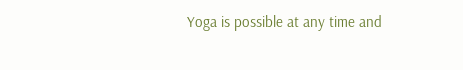Yoga is possible at any time and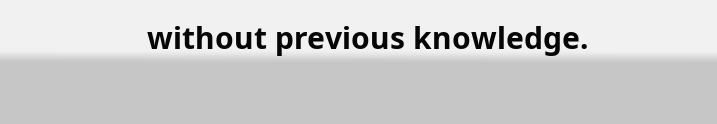without previous knowledge.